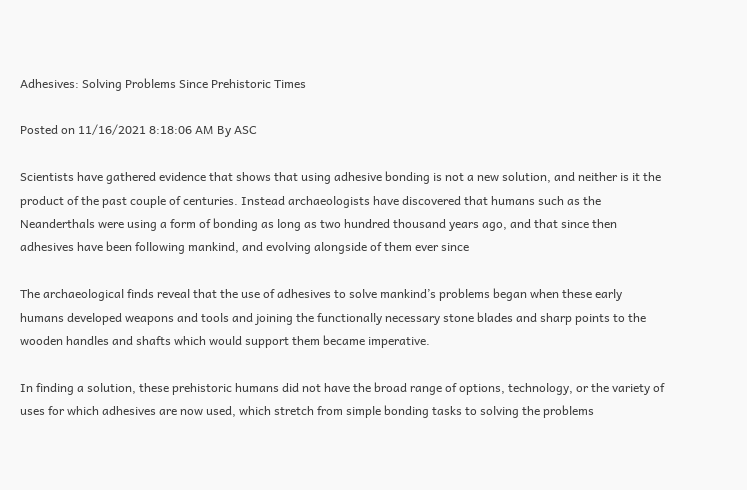Adhesives: Solving Problems Since Prehistoric Times

Posted on 11/16/2021 8:18:06 AM By ASC

Scientists have gathered evidence that shows that using adhesive bonding is not a new solution, and neither is it the product of the past couple of centuries. Instead archaeologists have discovered that humans such as the Neanderthals were using a form of bonding as long as two hundred thousand years ago, and that since then adhesives have been following mankind, and evolving alongside of them ever since

The archaeological finds reveal that the use of adhesives to solve mankind’s problems began when these early humans developed weapons and tools and joining the functionally necessary stone blades and sharp points to the wooden handles and shafts which would support them became imperative.

In finding a solution, these prehistoric humans did not have the broad range of options, technology, or the variety of uses for which adhesives are now used, which stretch from simple bonding tasks to solving the problems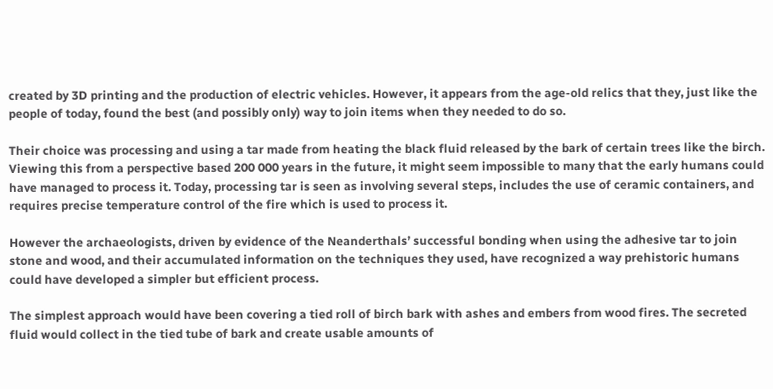created by 3D printing and the production of electric vehicles. However, it appears from the age-old relics that they, just like the people of today, found the best (and possibly only) way to join items when they needed to do so.

Their choice was processing and using a tar made from heating the black fluid released by the bark of certain trees like the birch. Viewing this from a perspective based 200 000 years in the future, it might seem impossible to many that the early humans could have managed to process it. Today, processing tar is seen as involving several steps, includes the use of ceramic containers, and requires precise temperature control of the fire which is used to process it.

However the archaeologists, driven by evidence of the Neanderthals’ successful bonding when using the adhesive tar to join stone and wood, and their accumulated information on the techniques they used, have recognized a way prehistoric humans could have developed a simpler but efficient process.

The simplest approach would have been covering a tied roll of birch bark with ashes and embers from wood fires. The secreted fluid would collect in the tied tube of bark and create usable amounts of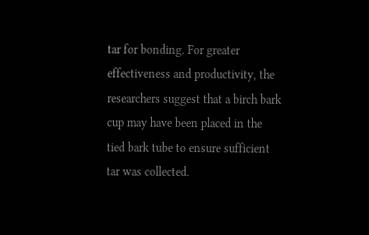tar for bonding. For greater effectiveness and productivity, the researchers suggest that a birch bark cup may have been placed in the tied bark tube to ensure sufficient tar was collected.